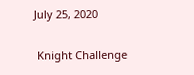July 25, 2020

 Knight Challenge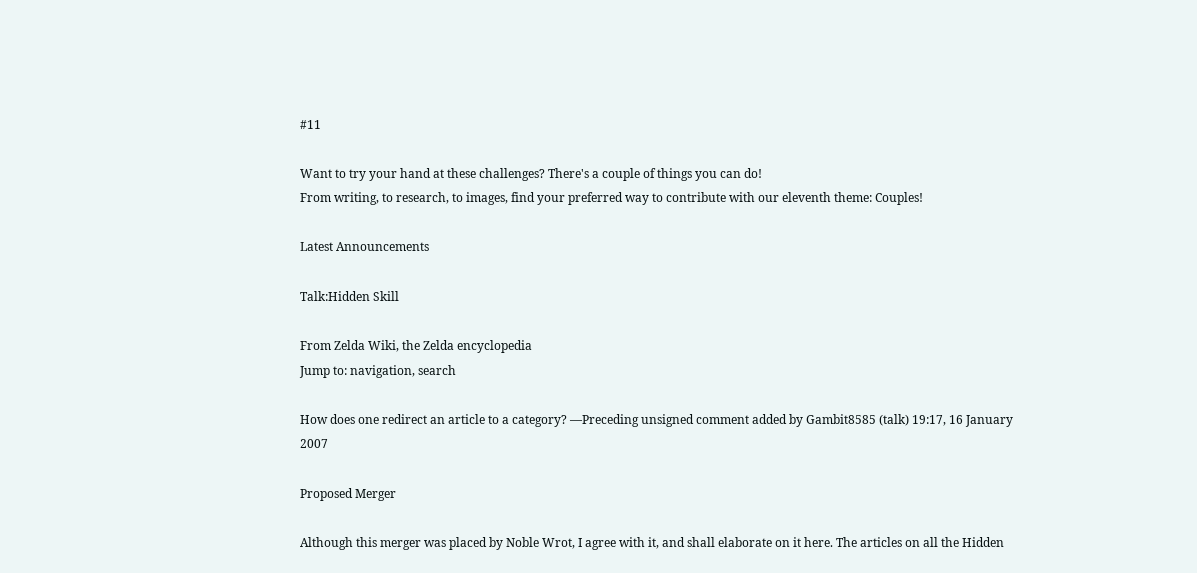#11

Want to try your hand at these challenges? There's a couple of things you can do!
From writing, to research, to images, find your preferred way to contribute with our eleventh theme: Couples!

Latest Announcements

Talk:Hidden Skill

From Zelda Wiki, the Zelda encyclopedia
Jump to: navigation, search

How does one redirect an article to a category? —Preceding unsigned comment added by Gambit8585 (talk) 19:17, 16 January 2007

Proposed Merger

Although this merger was placed by Noble Wrot, I agree with it, and shall elaborate on it here. The articles on all the Hidden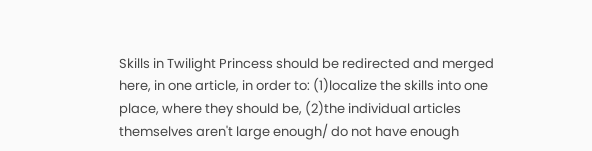Skills in Twilight Princess should be redirected and merged here, in one article, in order to: (1)localize the skills into one place, where they should be, (2)the individual articles themselves aren't large enough/ do not have enough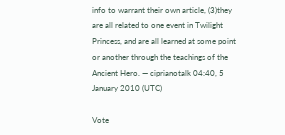info to warrant their own article, (3)they are all related to one event in Twilight Princess, and are all learned at some point or another through the teachings of the Ancient Hero. — ciprianotalk 04:40, 5 January 2010 (UTC)

Vote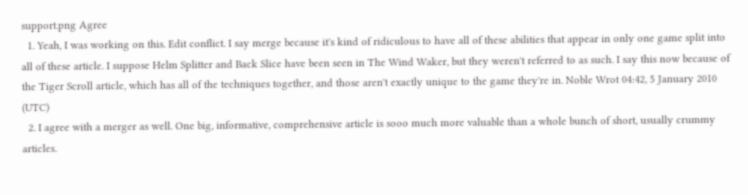support.png Agree
  1. Yeah, I was working on this. Edit conflict. I say merge because it's kind of ridiculous to have all of these abilities that appear in only one game split into all of these article. I suppose Helm Splitter and Back Slice have been seen in The Wind Waker, but they weren't referred to as such. I say this now because of the Tiger Scroll article, which has all of the techniques together, and those aren't exactly unique to the game they're in. Noble Wrot 04:42, 5 January 2010 (UTC)
  2. I agree with a merger as well. One big, informative, comprehensive article is sooo much more valuable than a whole bunch of short, usually crummy articles.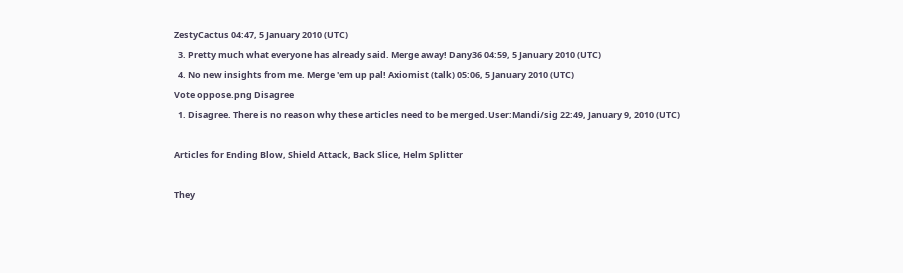ZestyCactus 04:47, 5 January 2010 (UTC)
  3. Pretty much what everyone has already said. Merge away! Dany36 04:59, 5 January 2010 (UTC)
  4. No new insights from me. Merge 'em up pal! Axiomist (talk) 05:06, 5 January 2010 (UTC)
Vote oppose.png Disagree
  1. Disagree. There is no reason why these articles need to be merged.User:Mandi/sig 22:49, January 9, 2010 (UTC)

Articles for Ending Blow, Shield Attack, Back Slice, Helm Splitter

They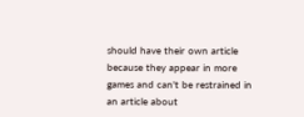should have their own article because they appear in more games and can't be restrained in an article about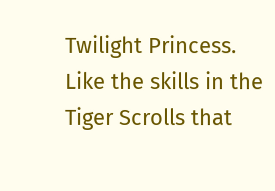Twilight Princess. Like the skills in the Tiger Scrolls that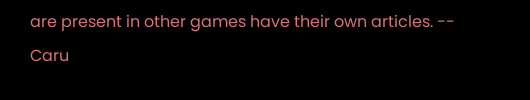are present in other games have their own articles. -- Caru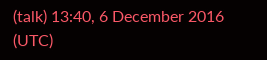(talk) 13:40, 6 December 2016 (UTC)